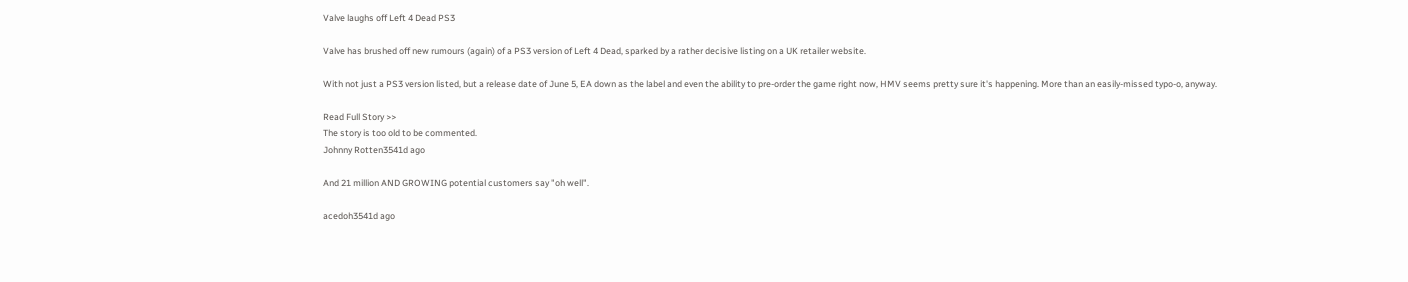Valve laughs off Left 4 Dead PS3

Valve has brushed off new rumours (again) of a PS3 version of Left 4 Dead, sparked by a rather decisive listing on a UK retailer website.

With not just a PS3 version listed, but a release date of June 5, EA down as the label and even the ability to pre-order the game right now, HMV seems pretty sure it's happening. More than an easily-missed typo-o, anyway.

Read Full Story >>
The story is too old to be commented.
Johnny Rotten3541d ago

And 21 million AND GROWING potential customers say "oh well".

acedoh3541d ago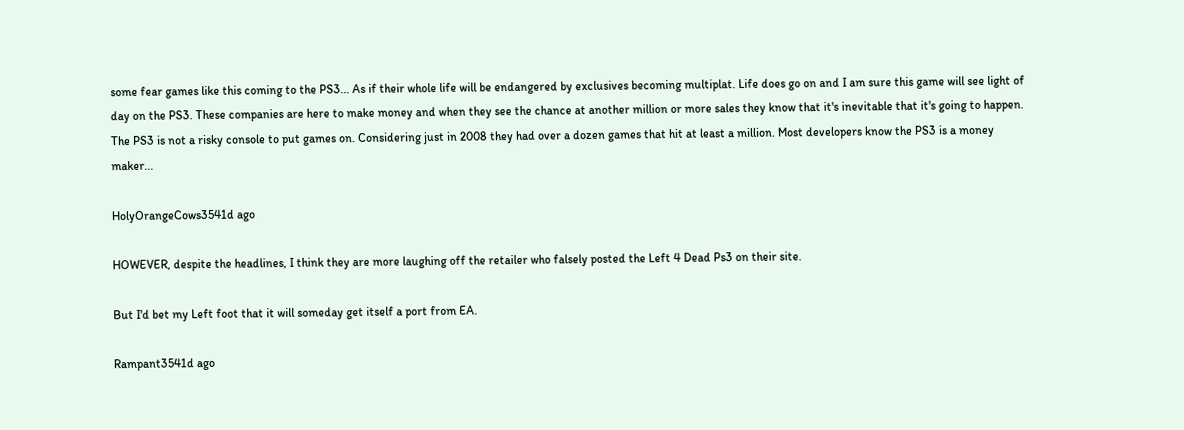some fear games like this coming to the PS3... As if their whole life will be endangered by exclusives becoming multiplat. Life does go on and I am sure this game will see light of day on the PS3. These companies are here to make money and when they see the chance at another million or more sales they know that it's inevitable that it's going to happen. The PS3 is not a risky console to put games on. Considering just in 2008 they had over a dozen games that hit at least a million. Most developers know the PS3 is a money maker...

HolyOrangeCows3541d ago

HOWEVER, despite the headlines, I think they are more laughing off the retailer who falsely posted the Left 4 Dead Ps3 on their site.

But I'd bet my Left foot that it will someday get itself a port from EA.

Rampant3541d ago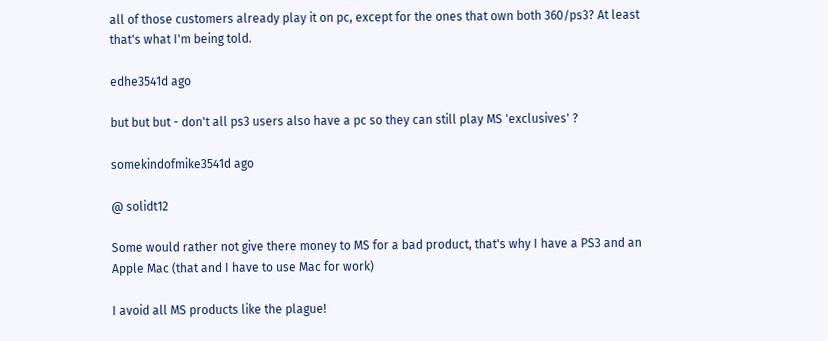all of those customers already play it on pc, except for the ones that own both 360/ps3? At least that's what I'm being told.

edhe3541d ago

but but but - don't all ps3 users also have a pc so they can still play MS 'exclusives' ?

somekindofmike3541d ago

@ solidt12

Some would rather not give there money to MS for a bad product, that's why I have a PS3 and an Apple Mac (that and I have to use Mac for work)

I avoid all MS products like the plague!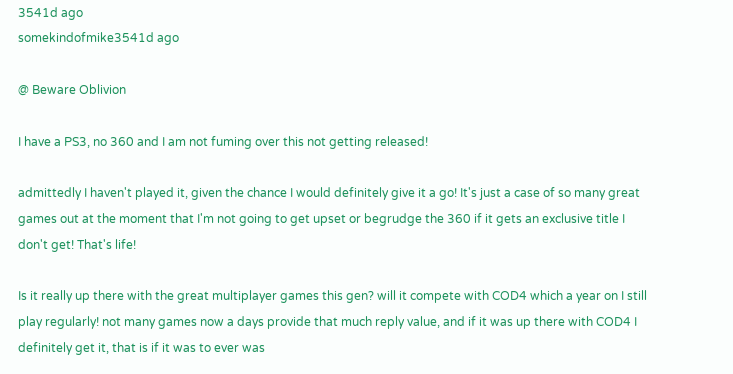3541d ago
somekindofmike3541d ago

@ Beware Oblivion

I have a PS3, no 360 and I am not fuming over this not getting released!

admittedly I haven't played it, given the chance I would definitely give it a go! It's just a case of so many great games out at the moment that I'm not going to get upset or begrudge the 360 if it gets an exclusive title I don't get! That's life!

Is it really up there with the great multiplayer games this gen? will it compete with COD4 which a year on I still play regularly! not many games now a days provide that much reply value, and if it was up there with COD4 I definitely get it, that is if it was to ever was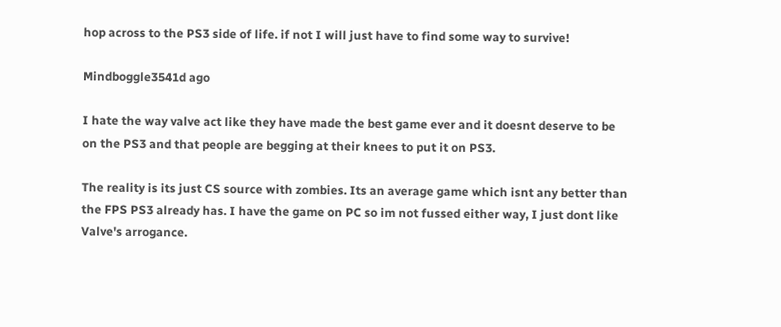hop across to the PS3 side of life. if not I will just have to find some way to survive!

Mindboggle3541d ago

I hate the way valve act like they have made the best game ever and it doesnt deserve to be on the PS3 and that people are begging at their knees to put it on PS3.

The reality is its just CS source with zombies. Its an average game which isnt any better than the FPS PS3 already has. I have the game on PC so im not fussed either way, I just dont like Valve's arrogance.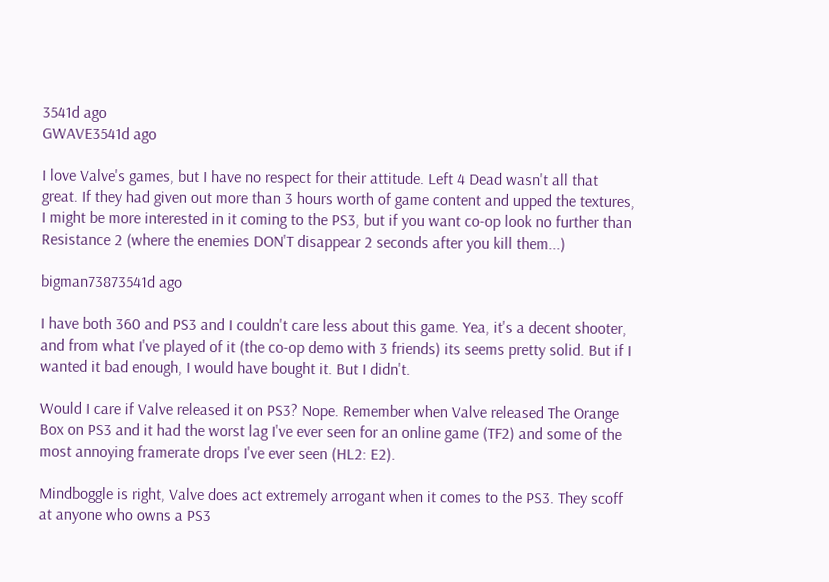3541d ago
GWAVE3541d ago

I love Valve's games, but I have no respect for their attitude. Left 4 Dead wasn't all that great. If they had given out more than 3 hours worth of game content and upped the textures, I might be more interested in it coming to the PS3, but if you want co-op look no further than Resistance 2 (where the enemies DON'T disappear 2 seconds after you kill them...)

bigman73873541d ago

I have both 360 and PS3 and I couldn't care less about this game. Yea, it's a decent shooter, and from what I've played of it (the co-op demo with 3 friends) its seems pretty solid. But if I wanted it bad enough, I would have bought it. But I didn't.

Would I care if Valve released it on PS3? Nope. Remember when Valve released The Orange Box on PS3 and it had the worst lag I've ever seen for an online game (TF2) and some of the most annoying framerate drops I've ever seen (HL2: E2).

Mindboggle is right, Valve does act extremely arrogant when it comes to the PS3. They scoff at anyone who owns a PS3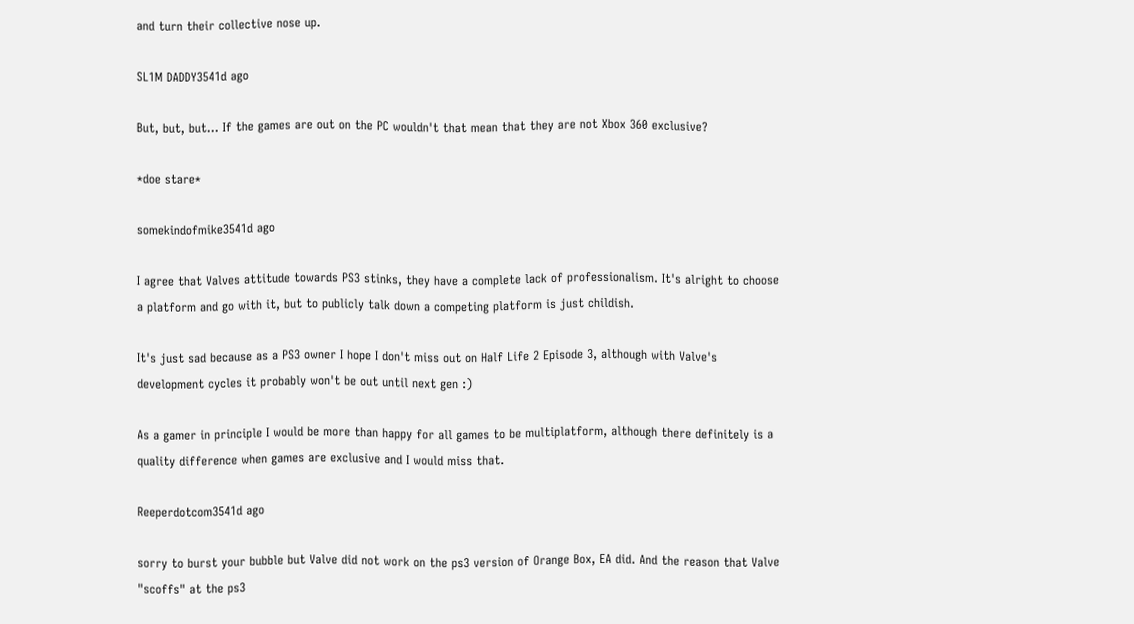and turn their collective nose up.

SL1M DADDY3541d ago

But, but, but... If the games are out on the PC wouldn't that mean that they are not Xbox 360 exclusive?

*doe stare*

somekindofmike3541d ago

I agree that Valves attitude towards PS3 stinks, they have a complete lack of professionalism. It's alright to choose a platform and go with it, but to publicly talk down a competing platform is just childish.

It's just sad because as a PS3 owner I hope I don't miss out on Half Life 2 Episode 3, although with Valve's development cycles it probably won't be out until next gen :)

As a gamer in principle I would be more than happy for all games to be multiplatform, although there definitely is a quality difference when games are exclusive and I would miss that.

Reeperdotcom3541d ago

sorry to burst your bubble but Valve did not work on the ps3 version of Orange Box, EA did. And the reason that Valve "scoffs" at the ps3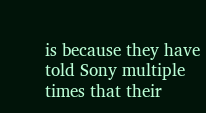is because they have told Sony multiple times that their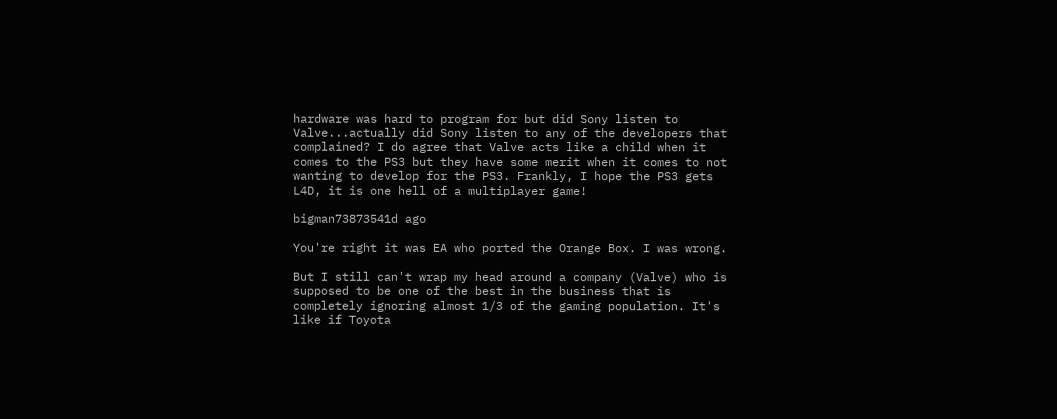hardware was hard to program for but did Sony listen to Valve...actually did Sony listen to any of the developers that complained? I do agree that Valve acts like a child when it comes to the PS3 but they have some merit when it comes to not wanting to develop for the PS3. Frankly, I hope the PS3 gets L4D, it is one hell of a multiplayer game!

bigman73873541d ago

You're right it was EA who ported the Orange Box. I was wrong.

But I still can't wrap my head around a company (Valve) who is supposed to be one of the best in the business that is completely ignoring almost 1/3 of the gaming population. It's like if Toyota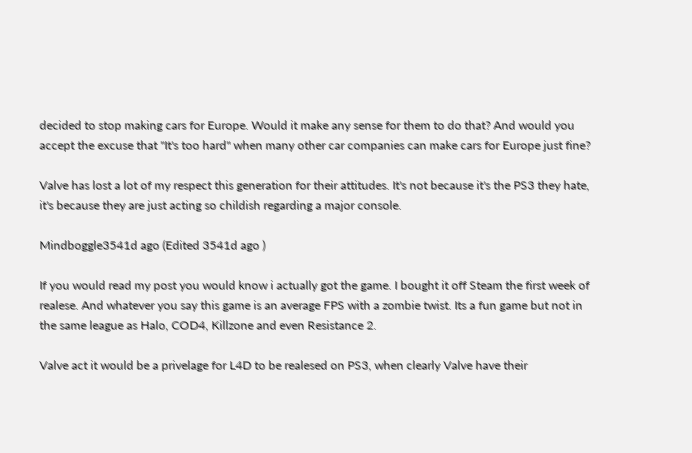decided to stop making cars for Europe. Would it make any sense for them to do that? And would you accept the excuse that "It's too hard" when many other car companies can make cars for Europe just fine?

Valve has lost a lot of my respect this generation for their attitudes. It's not because it's the PS3 they hate, it's because they are just acting so childish regarding a major console.

Mindboggle3541d ago (Edited 3541d ago )

If you would read my post you would know i actually got the game. I bought it off Steam the first week of realese. And whatever you say this game is an average FPS with a zombie twist. Its a fun game but not in the same league as Halo, COD4, Killzone and even Resistance 2.

Valve act it would be a privelage for L4D to be realesed on PS3, when clearly Valve have their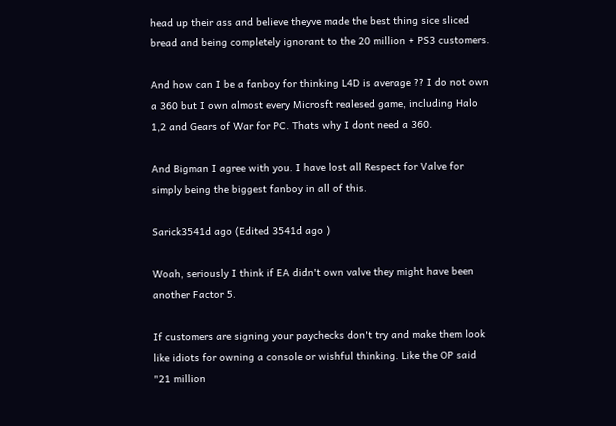head up their ass and believe theyve made the best thing sice sliced bread and being completely ignorant to the 20 million + PS3 customers.

And how can I be a fanboy for thinking L4D is average ?? I do not own a 360 but I own almost every Microsft realesed game, including Halo 1,2 and Gears of War for PC. Thats why I dont need a 360.

And Bigman I agree with you. I have lost all Respect for Valve for simply being the biggest fanboy in all of this.

Sarick3541d ago (Edited 3541d ago )

Woah, seriously I think if EA didn't own valve they might have been another Factor 5.

If customers are signing your paychecks don't try and make them look like idiots for owning a console or wishful thinking. Like the OP said "21 million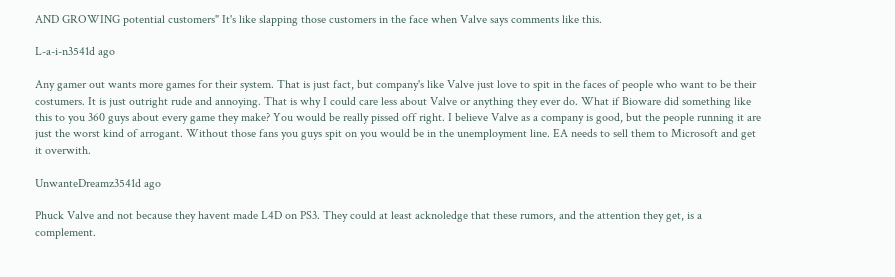AND GROWING potential customers" It's like slapping those customers in the face when Valve says comments like this.

L-a-i-n3541d ago

Any gamer out wants more games for their system. That is just fact, but company's like Valve just love to spit in the faces of people who want to be their costumers. It is just outright rude and annoying. That is why I could care less about Valve or anything they ever do. What if Bioware did something like this to you 360 guys about every game they make? You would be really pissed off right. I believe Valve as a company is good, but the people running it are just the worst kind of arrogant. Without those fans you guys spit on you would be in the unemployment line. EA needs to sell them to Microsoft and get it overwith.

UnwanteDreamz3541d ago

Phuck Valve and not because they havent made L4D on PS3. They could at least acknoledge that these rumors, and the attention they get, is a complement.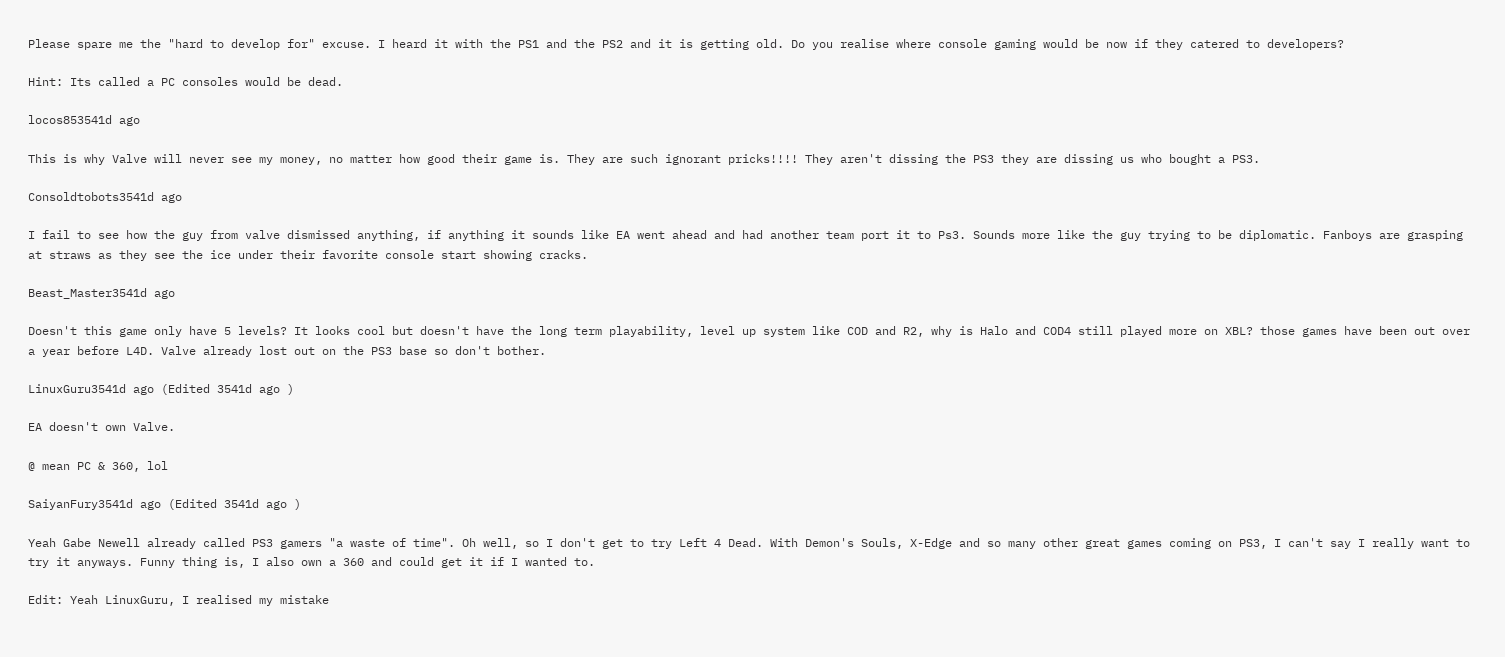Please spare me the "hard to develop for" excuse. I heard it with the PS1 and the PS2 and it is getting old. Do you realise where console gaming would be now if they catered to developers?

Hint: Its called a PC consoles would be dead.

locos853541d ago

This is why Valve will never see my money, no matter how good their game is. They are such ignorant pricks!!!! They aren't dissing the PS3 they are dissing us who bought a PS3.

Consoldtobots3541d ago

I fail to see how the guy from valve dismissed anything, if anything it sounds like EA went ahead and had another team port it to Ps3. Sounds more like the guy trying to be diplomatic. Fanboys are grasping at straws as they see the ice under their favorite console start showing cracks.

Beast_Master3541d ago

Doesn't this game only have 5 levels? It looks cool but doesn't have the long term playability, level up system like COD and R2, why is Halo and COD4 still played more on XBL? those games have been out over a year before L4D. Valve already lost out on the PS3 base so don't bother.

LinuxGuru3541d ago (Edited 3541d ago )

EA doesn't own Valve.

@ mean PC & 360, lol

SaiyanFury3541d ago (Edited 3541d ago )

Yeah Gabe Newell already called PS3 gamers "a waste of time". Oh well, so I don't get to try Left 4 Dead. With Demon's Souls, X-Edge and so many other great games coming on PS3, I can't say I really want to try it anyways. Funny thing is, I also own a 360 and could get it if I wanted to.

Edit: Yeah LinuxGuru, I realised my mistake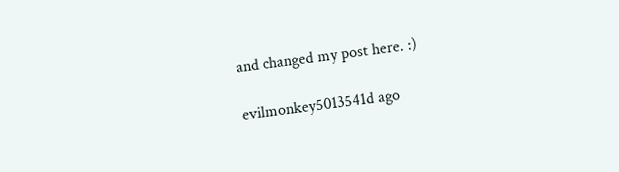and changed my post here. :)

evilmonkey5013541d ago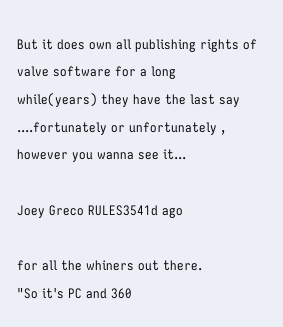But it does own all publishing rights of valve software for a long while(years) they have the last say ....fortunately or unfortunately , however you wanna see it...

Joey Greco RULES3541d ago

for all the whiners out there.
"So it's PC and 360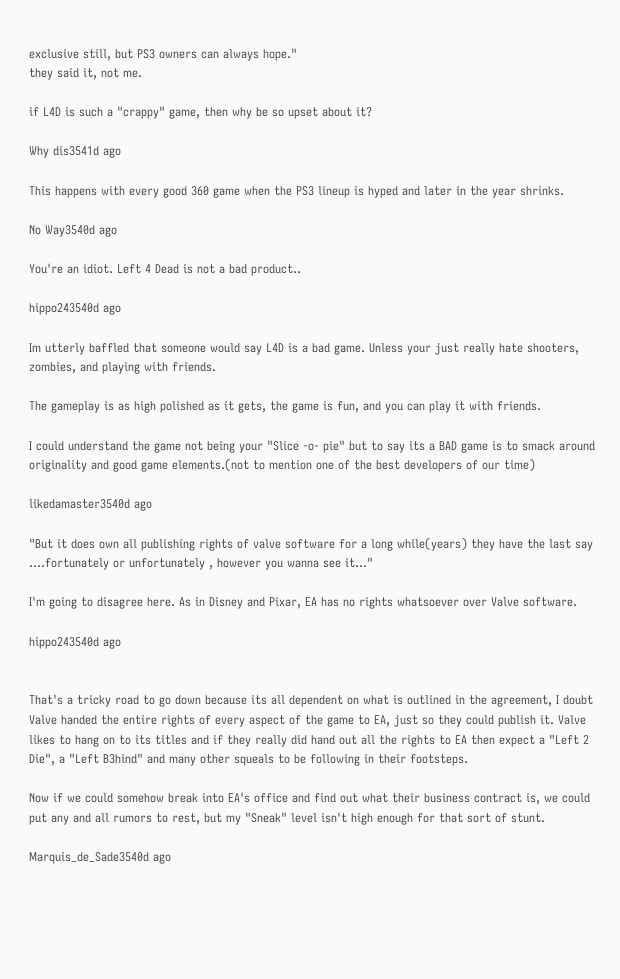exclusive still, but PS3 owners can always hope."
they said it, not me.

if L4D is such a "crappy" game, then why be so upset about it?

Why dis3541d ago

This happens with every good 360 game when the PS3 lineup is hyped and later in the year shrinks.

No Way3540d ago

You're an idiot. Left 4 Dead is not a bad product..

hippo243540d ago

Im utterly baffled that someone would say L4D is a bad game. Unless your just really hate shooters, zombies, and playing with friends.

The gameplay is as high polished as it gets, the game is fun, and you can play it with friends.

I could understand the game not being your "Slice -o- pie" but to say its a BAD game is to smack around originality and good game elements.(not to mention one of the best developers of our time)

likedamaster3540d ago

"But it does own all publishing rights of valve software for a long while(years) they have the last say ....fortunately or unfortunately , however you wanna see it..."

I'm going to disagree here. As in Disney and Pixar, EA has no rights whatsoever over Valve software.

hippo243540d ago


That's a tricky road to go down because its all dependent on what is outlined in the agreement, I doubt Valve handed the entire rights of every aspect of the game to EA, just so they could publish it. Valve likes to hang on to its titles and if they really did hand out all the rights to EA then expect a "Left 2 Die", a "Left B3hind" and many other squeals to be following in their footsteps.

Now if we could somehow break into EA's office and find out what their business contract is, we could put any and all rumors to rest, but my "Sneak" level isn't high enough for that sort of stunt.

Marquis_de_Sade3540d ago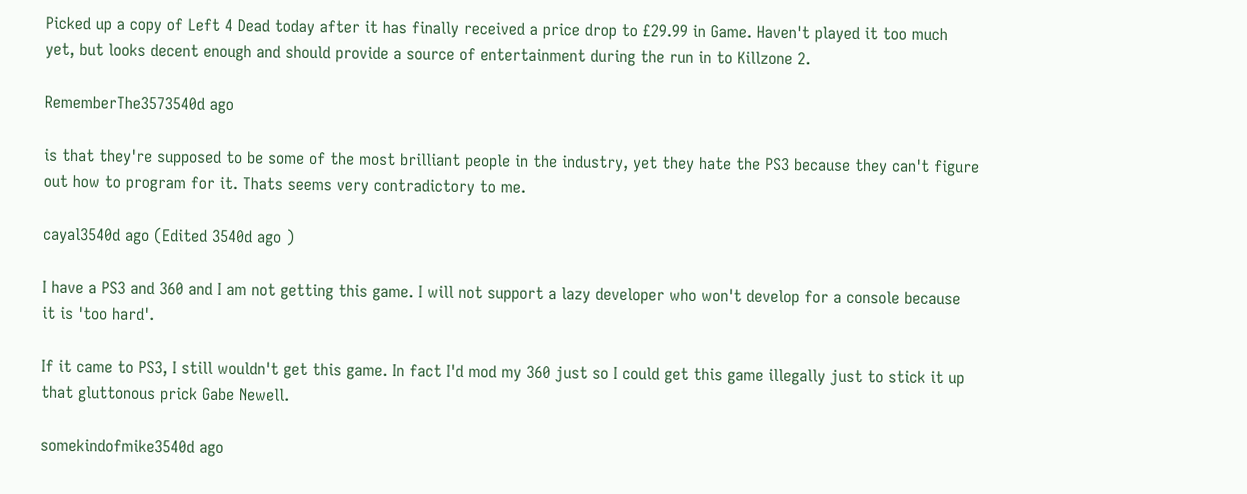Picked up a copy of Left 4 Dead today after it has finally received a price drop to £29.99 in Game. Haven't played it too much yet, but looks decent enough and should provide a source of entertainment during the run in to Killzone 2.

RememberThe3573540d ago

is that they're supposed to be some of the most brilliant people in the industry, yet they hate the PS3 because they can't figure out how to program for it. Thats seems very contradictory to me.

cayal3540d ago (Edited 3540d ago )

I have a PS3 and 360 and I am not getting this game. I will not support a lazy developer who won't develop for a console because it is 'too hard'.

If it came to PS3, I still wouldn't get this game. In fact I'd mod my 360 just so I could get this game illegally just to stick it up that gluttonous prick Gabe Newell.

somekindofmike3540d ago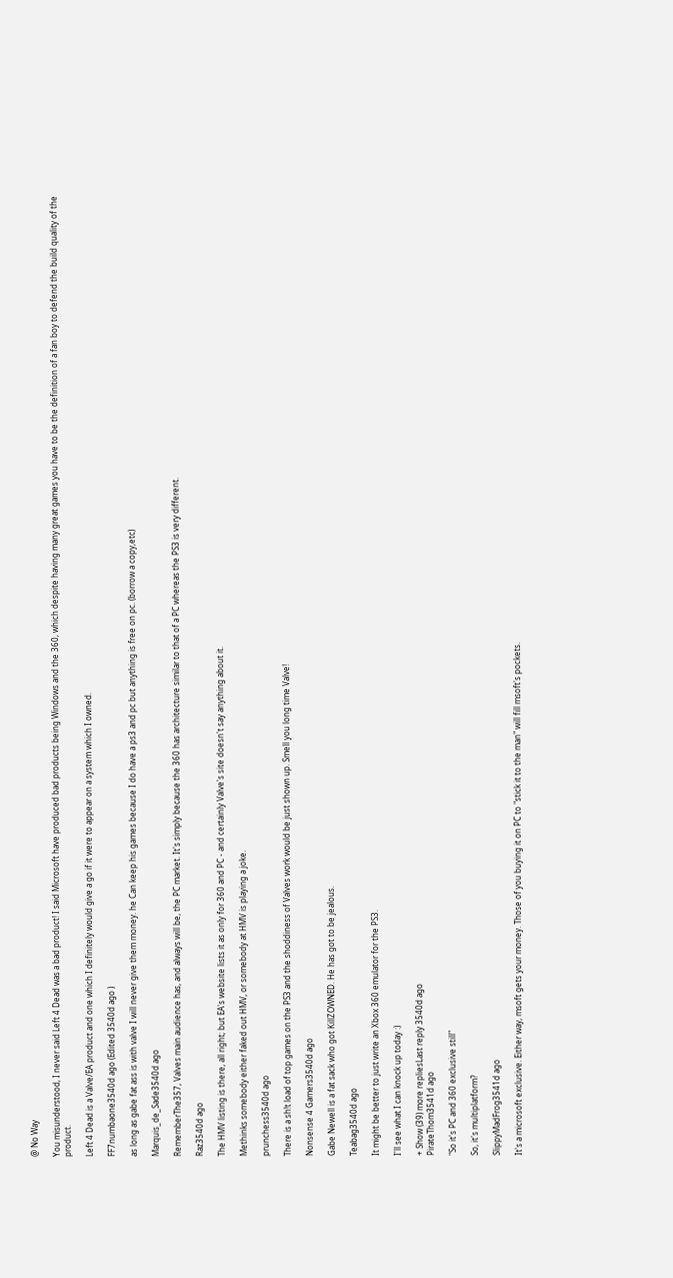@ No Way

You misunderstood, I never said Left 4 Dead was a bad product! I said Microsoft have produced bad products being Windows and the 360, which despite having many great games you have to be the definition of a fan boy to defend the build quality of the product.

Left 4 Dead is a Valve/EA product and one which I definitely would give a go if it were to appear on a system which I owned.

FF7numbaone3540d ago (Edited 3540d ago )

as long as gabe fat ass is with valve I will never give them money. he Can keep his games because I do have a ps3 and pc but anything is free on pc. (borrow a copy,etc)

Marquis_de_Sade3540d ago

RememberThe357, Valves main audience has, and always will be, the PC market. It's simply because the 360 has architecture similar to that of a PC whereas the PS3 is very different.

Raz3540d ago

The HMV listing is there, all right; but EA's website lists it as only for 360 and PC - and certainly Valve's site doesn't say anything about it.

Methinks somebody either faked out HMV, or somebody at HMV is playing a joke.

prunchess3540d ago

There is a sh!t load of top games on the PS3 and the shoddiness of Valves work would be just shown up. Smell you long time Valve!

Nonsense 4 Gamers3540d ago

Gabe Newell is a fat sack who got KillZOWNED. He has got to be jealous.

Teabag3540d ago

It might be better to just write an Xbox 360 emulator for the PS3.

I'll see what I can knock up today :)

+ Show (39) more repliesLast reply 3540d ago
PirateThom3541d ago

"So it's PC and 360 exclusive still"

So, it's multiplatform?

SlippyMadFrog3541d ago

It's a microsoft exclusive. Either way, msoft gets your money. Those of you buying it on PC to "stick it to the man" will fill msoft's pockets.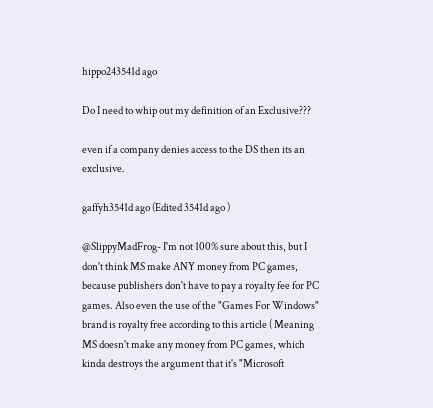hippo243541d ago

Do I need to whip out my definition of an Exclusive???

even if a company denies access to the DS then its an exclusive.

gaffyh3541d ago (Edited 3541d ago )

@SlippyMadFrog- I'm not 100% sure about this, but I don't think MS make ANY money from PC games, because publishers don't have to pay a royalty fee for PC games. Also even the use of the "Games For Windows" brand is royalty free according to this article ( Meaning MS doesn't make any money from PC games, which kinda destroys the argument that it's "Microsoft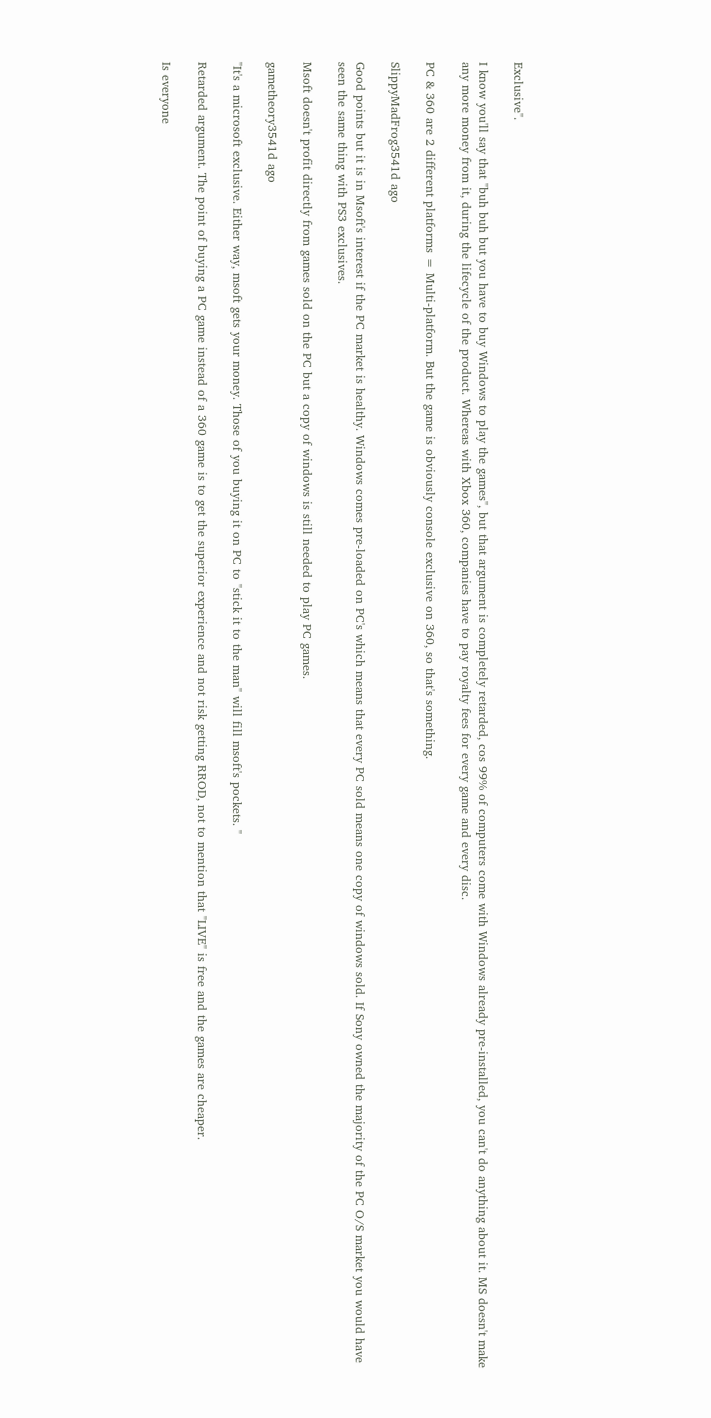Exclusive".

I know you'll say that "buh buh but you have to buy Windows to play the games", but that argument is completely retarded, cos 99% of computers come with Windows already pre-installed, you can't do anything about it. MS doesn't make any more money from it, during the lifecycle of the product. Whereas with Xbox 360, companies have to pay royalty fees for every game and every disc.

PC & 360 are 2 different platforms = Multi-platform. But the game is obviously console exclusive on 360, so that's something.

SlippyMadFrog3541d ago

Good points but it is in Msoft's interest if the PC market is healthy. Windows comes pre-loaded on PC's which means that every PC sold means one copy of windows sold. If Sony owned the majority of the PC O/S market you would have seen the same thing with PS3 exclusives.

Msoft doesn't profit directly from games sold on the PC but a copy of windows is still needed to play PC games.

gametheory3541d ago

"It's a microsoft exclusive. Either way, msoft gets your money. Those of you buying it on PC to "stick it to the man" will fill msoft's pockets. "

Retarded argument. The point of buying a PC game instead of a 360 game is to get the superior experience and not risk getting RROD, not to mention that "LIVE" is free and the games are cheaper.

Is everyone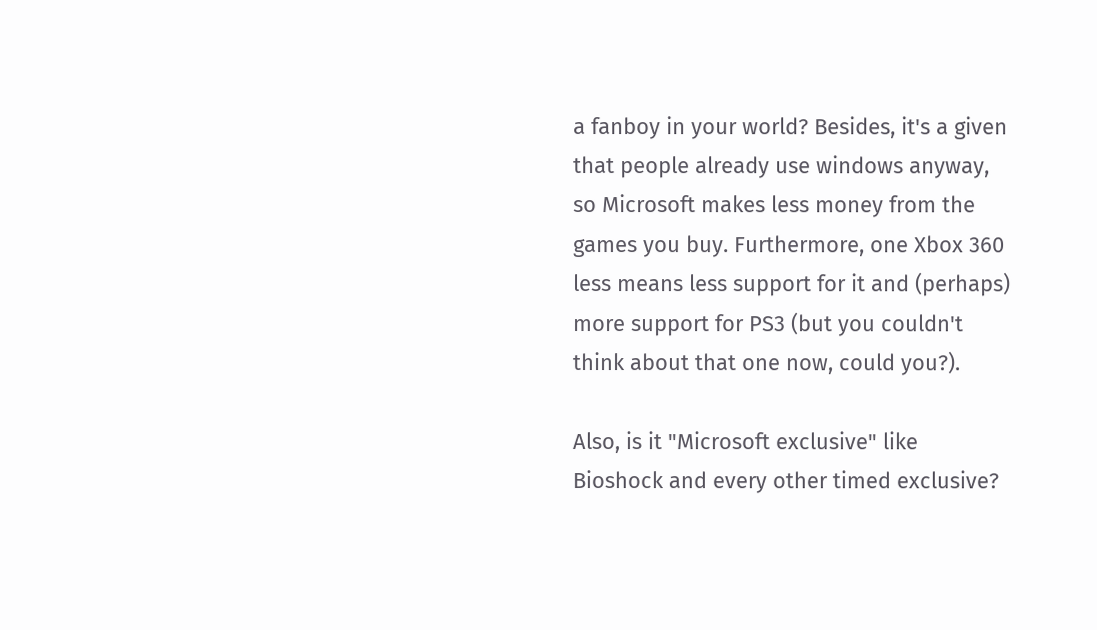a fanboy in your world? Besides, it's a given that people already use windows anyway, so Microsoft makes less money from the games you buy. Furthermore, one Xbox 360 less means less support for it and (perhaps) more support for PS3 (but you couldn't think about that one now, could you?).

Also, is it "Microsoft exclusive" like Bioshock and every other timed exclusive?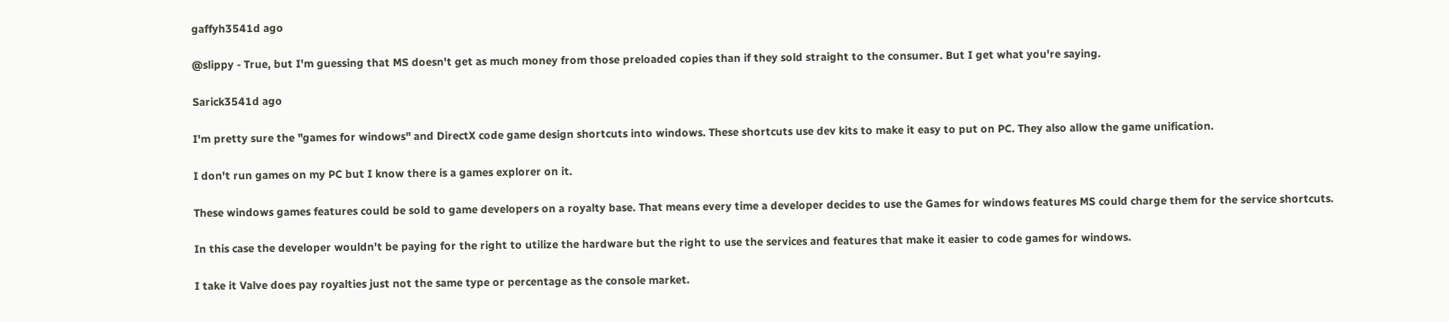gaffyh3541d ago

@slippy - True, but I'm guessing that MS doesn't get as much money from those preloaded copies than if they sold straight to the consumer. But I get what you're saying.

Sarick3541d ago

I'm pretty sure the "games for windows" and DirectX code game design shortcuts into windows. These shortcuts use dev kits to make it easy to put on PC. They also allow the game unification.

I don't run games on my PC but I know there is a games explorer on it.

These windows games features could be sold to game developers on a royalty base. That means every time a developer decides to use the Games for windows features MS could charge them for the service shortcuts.

In this case the developer wouldn't be paying for the right to utilize the hardware but the right to use the services and features that make it easier to code games for windows.

I take it Valve does pay royalties just not the same type or percentage as the console market.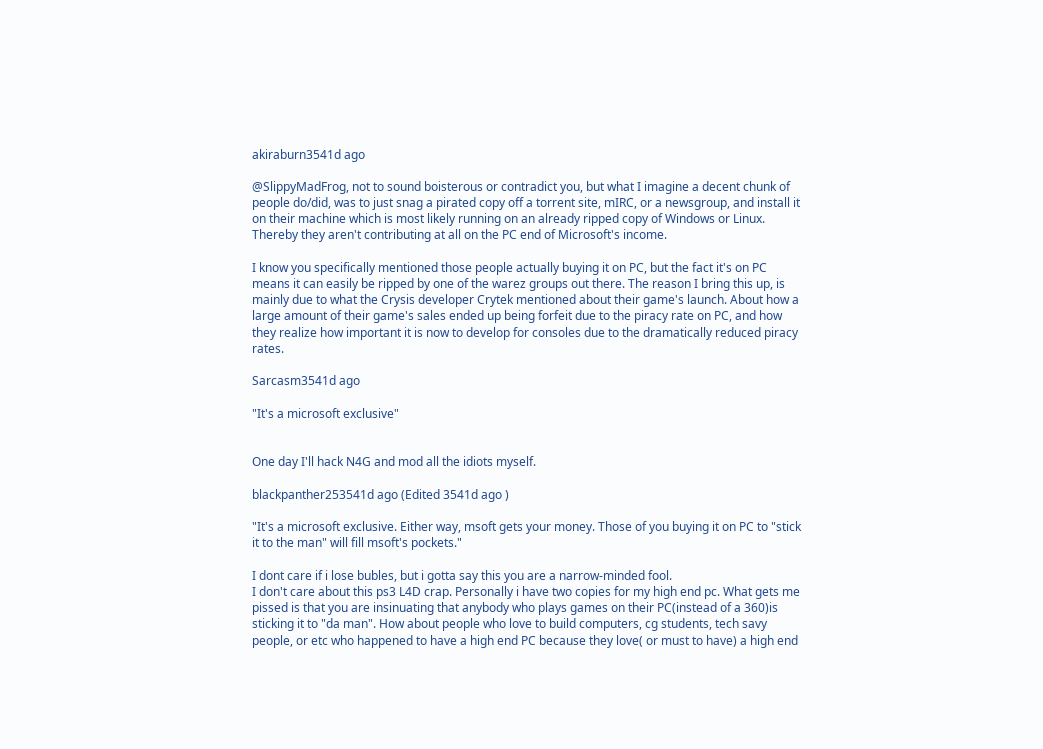akiraburn3541d ago

@SlippyMadFrog, not to sound boisterous or contradict you, but what I imagine a decent chunk of people do/did, was to just snag a pirated copy off a torrent site, mIRC, or a newsgroup, and install it on their machine which is most likely running on an already ripped copy of Windows or Linux. Thereby they aren't contributing at all on the PC end of Microsoft's income.

I know you specifically mentioned those people actually buying it on PC, but the fact it's on PC means it can easily be ripped by one of the warez groups out there. The reason I bring this up, is mainly due to what the Crysis developer Crytek mentioned about their game's launch. About how a large amount of their game's sales ended up being forfeit due to the piracy rate on PC, and how they realize how important it is now to develop for consoles due to the dramatically reduced piracy rates.

Sarcasm3541d ago

"It's a microsoft exclusive"


One day I'll hack N4G and mod all the idiots myself.

blackpanther253541d ago (Edited 3541d ago )

"It's a microsoft exclusive. Either way, msoft gets your money. Those of you buying it on PC to "stick it to the man" will fill msoft's pockets."

I dont care if i lose bubles, but i gotta say this you are a narrow-minded fool.
I don't care about this ps3 L4D crap. Personally i have two copies for my high end pc. What gets me pissed is that you are insinuating that anybody who plays games on their PC(instead of a 360)is sticking it to "da man". How about people who love to build computers, cg students, tech savy people, or etc who happened to have a high end PC because they love( or must to have) a high end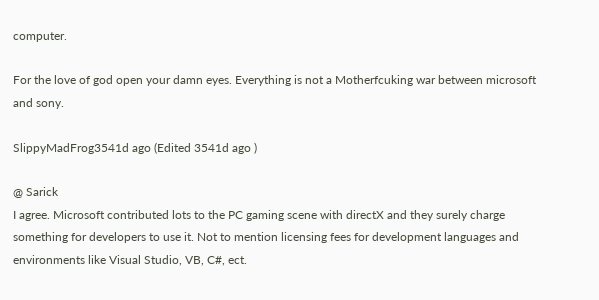computer.

For the love of god open your damn eyes. Everything is not a Motherfcuking war between microsoft and sony.

SlippyMadFrog3541d ago (Edited 3541d ago )

@ Sarick
I agree. Microsoft contributed lots to the PC gaming scene with directX and they surely charge something for developers to use it. Not to mention licensing fees for development languages and environments like Visual Studio, VB, C#, ect.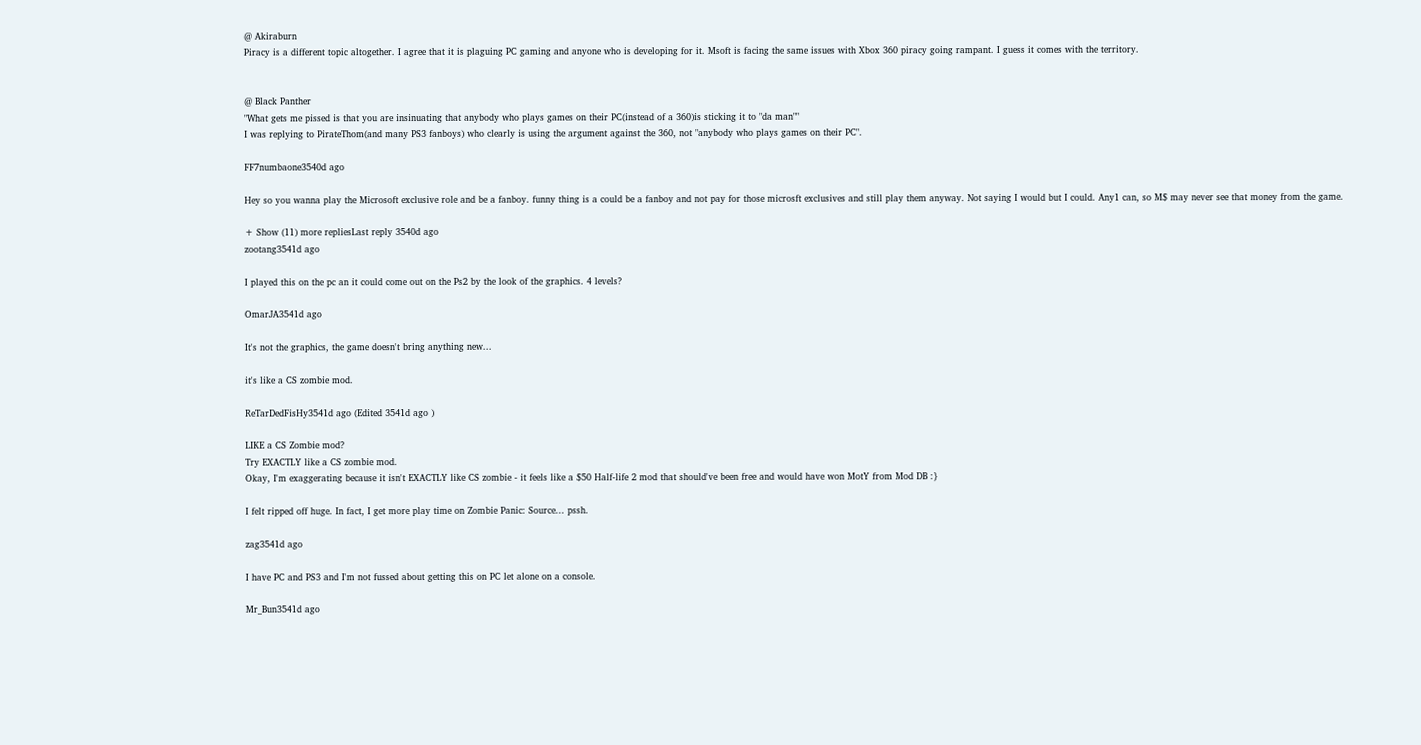@ Akiraburn
Piracy is a different topic altogether. I agree that it is plaguing PC gaming and anyone who is developing for it. Msoft is facing the same issues with Xbox 360 piracy going rampant. I guess it comes with the territory.


@ Black Panther
"What gets me pissed is that you are insinuating that anybody who plays games on their PC(instead of a 360)is sticking it to "da man""
I was replying to PirateThom(and many PS3 fanboys) who clearly is using the argument against the 360, not "anybody who plays games on their PC".

FF7numbaone3540d ago

Hey so you wanna play the Microsoft exclusive role and be a fanboy. funny thing is a could be a fanboy and not pay for those microsft exclusives and still play them anyway. Not saying I would but I could. Any1 can, so M$ may never see that money from the game.

+ Show (11) more repliesLast reply 3540d ago
zootang3541d ago

I played this on the pc an it could come out on the Ps2 by the look of the graphics. 4 levels?

OmarJA3541d ago

It's not the graphics, the game doesn't bring anything new...

it's like a CS zombie mod.

ReTarDedFisHy3541d ago (Edited 3541d ago )

LIKE a CS Zombie mod?
Try EXACTLY like a CS zombie mod.
Okay, I'm exaggerating because it isn't EXACTLY like CS zombie - it feels like a $50 Half-life 2 mod that should've been free and would have won MotY from Mod DB :}

I felt ripped off huge. In fact, I get more play time on Zombie Panic: Source... pssh.

zag3541d ago

I have PC and PS3 and I'm not fussed about getting this on PC let alone on a console.

Mr_Bun3541d ago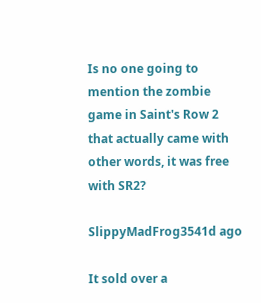Is no one going to mention the zombie game in Saint's Row 2 that actually came with other words, it was free with SR2?

SlippyMadFrog3541d ago

It sold over a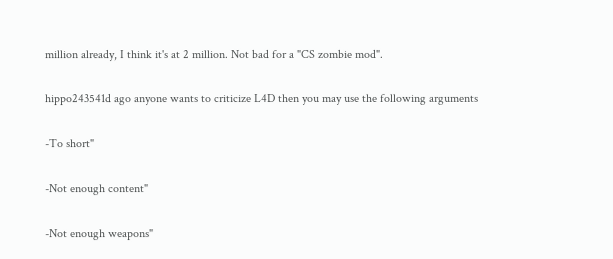million already, I think it's at 2 million. Not bad for a "CS zombie mod".

hippo243541d ago anyone wants to criticize L4D then you may use the following arguments

-To short"

-Not enough content"

-Not enough weapons"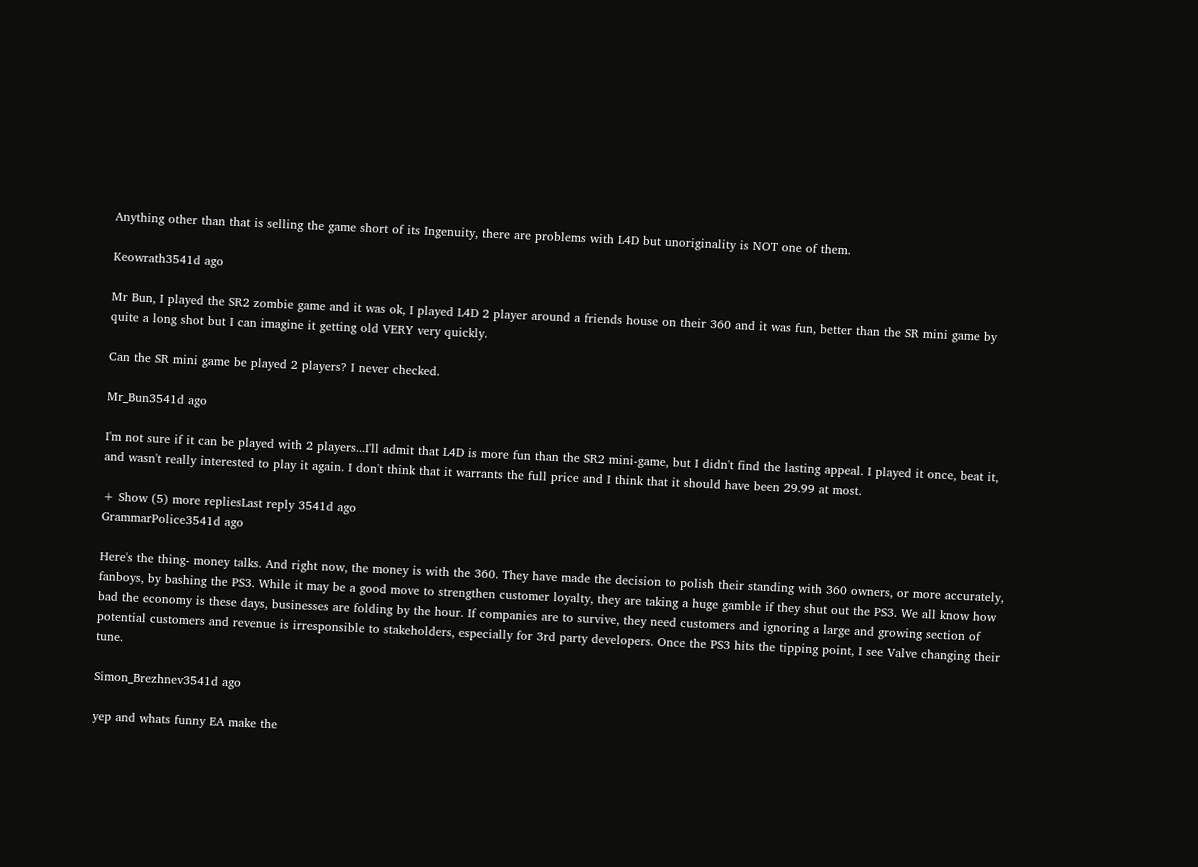Anything other than that is selling the game short of its Ingenuity, there are problems with L4D but unoriginality is NOT one of them.

Keowrath3541d ago

Mr Bun, I played the SR2 zombie game and it was ok, I played L4D 2 player around a friends house on their 360 and it was fun, better than the SR mini game by quite a long shot but I can imagine it getting old VERY very quickly.

Can the SR mini game be played 2 players? I never checked.

Mr_Bun3541d ago

I'm not sure if it can be played with 2 players...I'll admit that L4D is more fun than the SR2 mini-game, but I didn't find the lasting appeal. I played it once, beat it, and wasn't really interested to play it again. I don't think that it warrants the full price and I think that it should have been 29.99 at most.

+ Show (5) more repliesLast reply 3541d ago
GrammarPolice3541d ago

Here's the thing- money talks. And right now, the money is with the 360. They have made the decision to polish their standing with 360 owners, or more accurately, fanboys, by bashing the PS3. While it may be a good move to strengthen customer loyalty, they are taking a huge gamble if they shut out the PS3. We all know how bad the economy is these days, businesses are folding by the hour. If companies are to survive, they need customers and ignoring a large and growing section of potential customers and revenue is irresponsible to stakeholders, especially for 3rd party developers. Once the PS3 hits the tipping point, I see Valve changing their tune.

Simon_Brezhnev3541d ago

yep and whats funny EA make the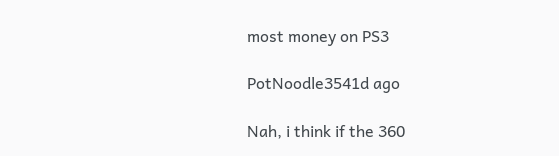most money on PS3

PotNoodle3541d ago

Nah, i think if the 360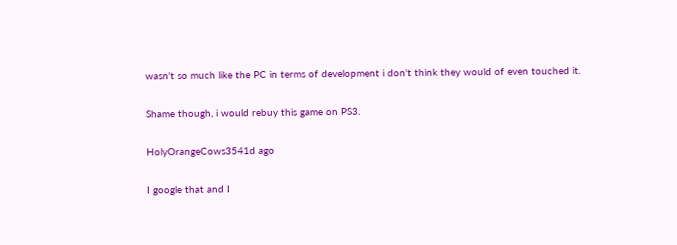wasn't so much like the PC in terms of development i don't think they would of even touched it.

Shame though, i would rebuy this game on PS3.

HolyOrangeCows3541d ago

I google that and I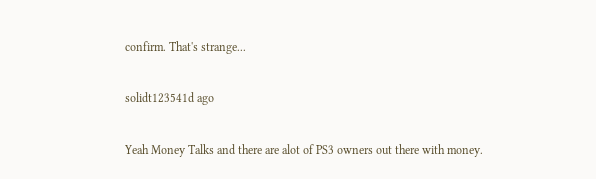confirm. That's strange...

solidt123541d ago

Yeah Money Talks and there are alot of PS3 owners out there with money.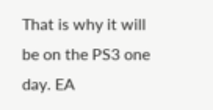That is why it will be on the PS3 one day. EA